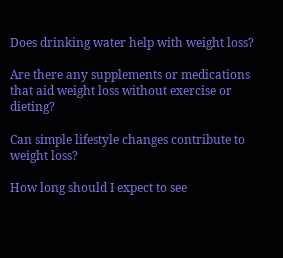Does drinking water help with weight loss?

Are there any supplements or medications that aid weight loss without exercise or dieting?

Can simple lifestyle changes contribute to weight loss?

How long should I expect to see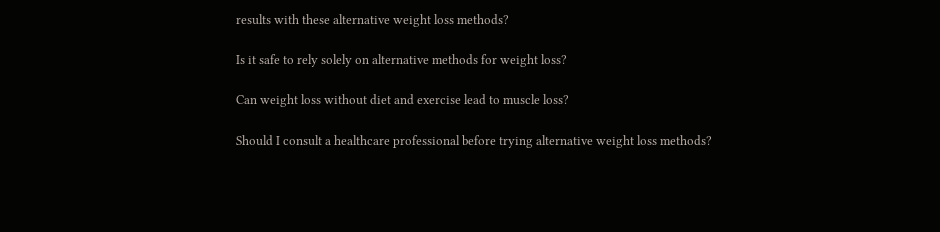results with these alternative weight loss methods?

Is it safe to rely solely on alternative methods for weight loss?

Can weight loss without diet and exercise lead to muscle loss?

Should I consult a healthcare professional before trying alternative weight loss methods?